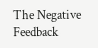The Negative Feedback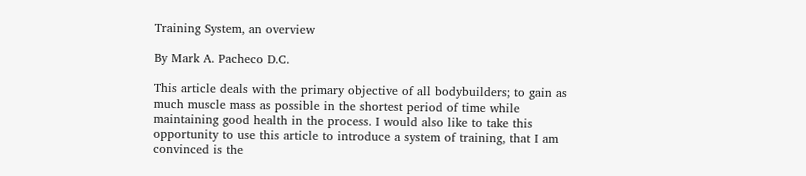Training System, an overview

By Mark A. Pacheco D.C.

This article deals with the primary objective of all bodybuilders; to gain as much muscle mass as possible in the shortest period of time while maintaining good health in the process. I would also like to take this opportunity to use this article to introduce a system of training, that I am convinced is the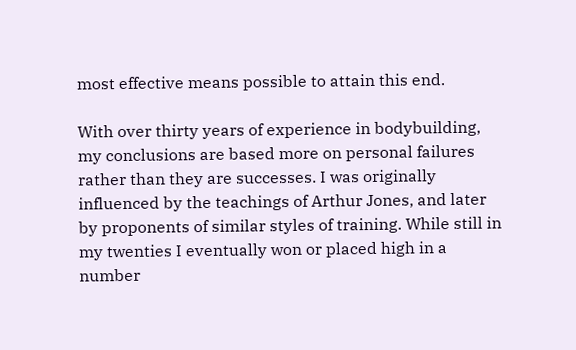most effective means possible to attain this end.

With over thirty years of experience in bodybuilding, my conclusions are based more on personal failures rather than they are successes. I was originally influenced by the teachings of Arthur Jones, and later by proponents of similar styles of training. While still in my twenties I eventually won or placed high in a number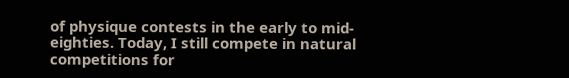of physique contests in the early to mid-eighties. Today, I still compete in natural competitions for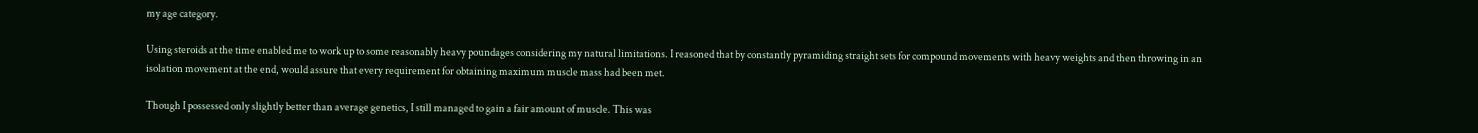my age category.

Using steroids at the time enabled me to work up to some reasonably heavy poundages considering my natural limitations. I reasoned that by constantly pyramiding straight sets for compound movements with heavy weights and then throwing in an isolation movement at the end, would assure that every requirement for obtaining maximum muscle mass had been met.

Though I possessed only slightly better than average genetics, I still managed to gain a fair amount of muscle. This was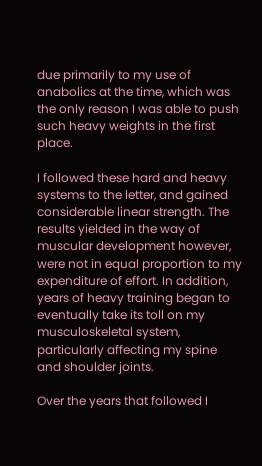due primarily to my use of anabolics at the time, which was the only reason I was able to push such heavy weights in the first place.

I followed these hard and heavy systems to the letter, and gained considerable linear strength. The results yielded in the way of muscular development however, were not in equal proportion to my expenditure of effort. In addition, years of heavy training began to eventually take its toll on my musculoskeletal system, particularly affecting my spine and shoulder joints.

Over the years that followed I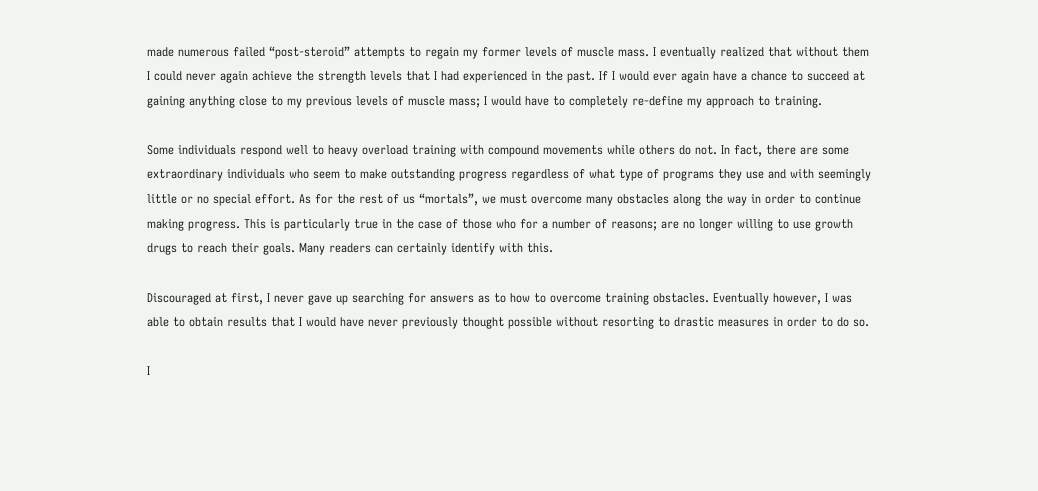made numerous failed “post-steroid” attempts to regain my former levels of muscle mass. I eventually realized that without them I could never again achieve the strength levels that I had experienced in the past. If I would ever again have a chance to succeed at gaining anything close to my previous levels of muscle mass; I would have to completely re-define my approach to training.

Some individuals respond well to heavy overload training with compound movements while others do not. In fact, there are some extraordinary individuals who seem to make outstanding progress regardless of what type of programs they use and with seemingly little or no special effort. As for the rest of us “mortals”, we must overcome many obstacles along the way in order to continue making progress. This is particularly true in the case of those who for a number of reasons; are no longer willing to use growth drugs to reach their goals. Many readers can certainly identify with this.

Discouraged at first, I never gave up searching for answers as to how to overcome training obstacles. Eventually however, I was able to obtain results that I would have never previously thought possible without resorting to drastic measures in order to do so.

I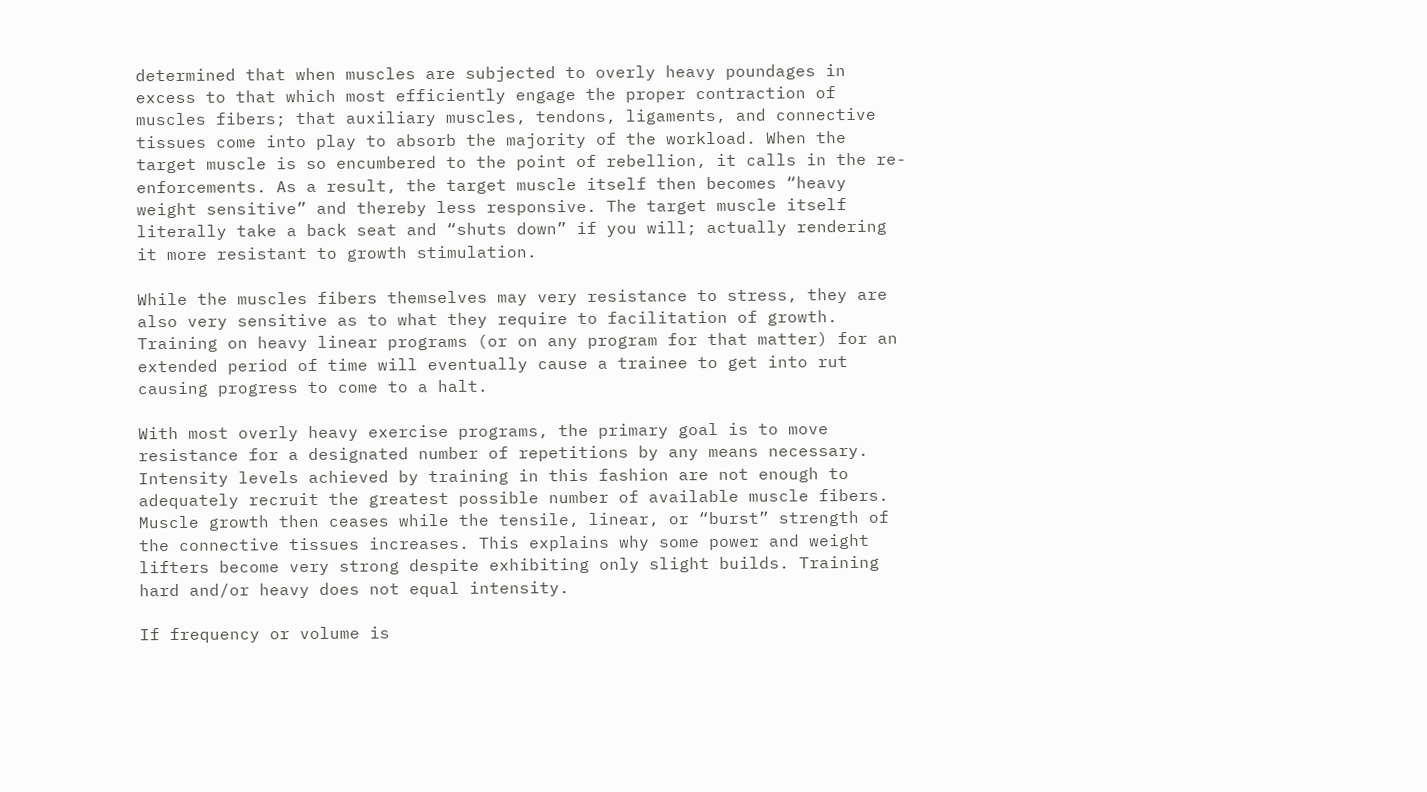determined that when muscles are subjected to overly heavy poundages in excess to that which most efficiently engage the proper contraction of muscles fibers; that auxiliary muscles, tendons, ligaments, and connective tissues come into play to absorb the majority of the workload. When the target muscle is so encumbered to the point of rebellion, it calls in the re-enforcements. As a result, the target muscle itself then becomes “heavy weight sensitive” and thereby less responsive. The target muscle itself literally take a back seat and “shuts down” if you will; actually rendering it more resistant to growth stimulation.

While the muscles fibers themselves may very resistance to stress, they are also very sensitive as to what they require to facilitation of growth. Training on heavy linear programs (or on any program for that matter) for an extended period of time will eventually cause a trainee to get into rut causing progress to come to a halt.

With most overly heavy exercise programs, the primary goal is to move resistance for a designated number of repetitions by any means necessary. Intensity levels achieved by training in this fashion are not enough to adequately recruit the greatest possible number of available muscle fibers. Muscle growth then ceases while the tensile, linear, or “burst” strength of the connective tissues increases. This explains why some power and weight lifters become very strong despite exhibiting only slight builds. Training hard and/or heavy does not equal intensity.

If frequency or volume is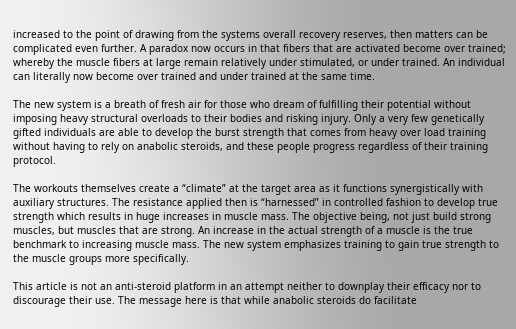increased to the point of drawing from the systems overall recovery reserves, then matters can be complicated even further. A paradox now occurs in that fibers that are activated become over trained; whereby the muscle fibers at large remain relatively under stimulated, or under trained. An individual can literally now become over trained and under trained at the same time.

The new system is a breath of fresh air for those who dream of fulfilling their potential without imposing heavy structural overloads to their bodies and risking injury. Only a very few genetically gifted individuals are able to develop the burst strength that comes from heavy over load training without having to rely on anabolic steroids, and these people progress regardless of their training protocol.

The workouts themselves create a “climate” at the target area as it functions synergistically with auxiliary structures. The resistance applied then is “harnessed” in controlled fashion to develop true strength which results in huge increases in muscle mass. The objective being, not just build strong muscles, but muscles that are strong. An increase in the actual strength of a muscle is the true benchmark to increasing muscle mass. The new system emphasizes training to gain true strength to the muscle groups more specifically.

This article is not an anti-steroid platform in an attempt neither to downplay their efficacy nor to discourage their use. The message here is that while anabolic steroids do facilitate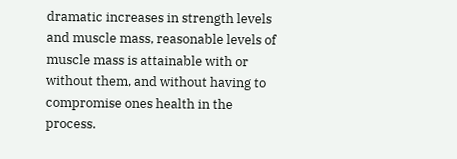dramatic increases in strength levels and muscle mass, reasonable levels of muscle mass is attainable with or without them, and without having to compromise ones health in the process.